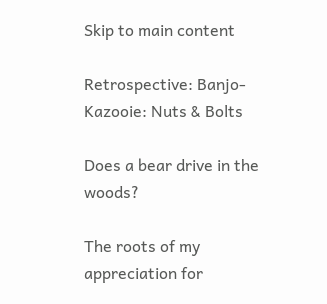Skip to main content

Retrospective: Banjo-Kazooie: Nuts & Bolts

Does a bear drive in the woods?

The roots of my appreciation for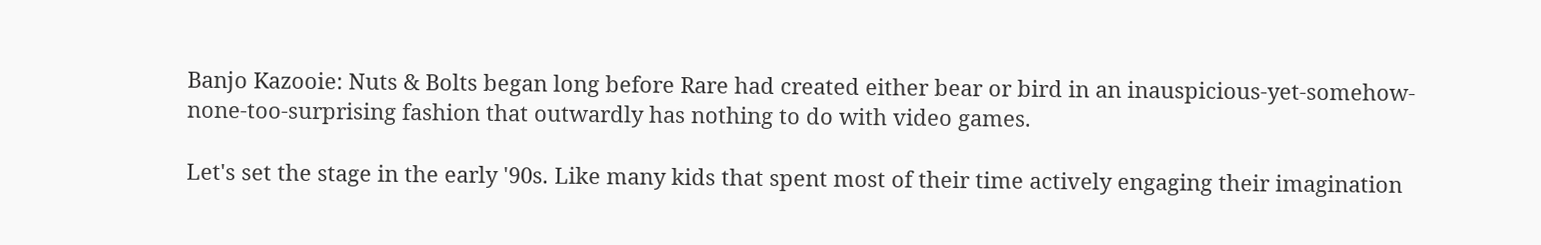Banjo Kazooie: Nuts & Bolts began long before Rare had created either bear or bird in an inauspicious-yet-somehow-none-too-surprising fashion that outwardly has nothing to do with video games.

Let's set the stage in the early '90s. Like many kids that spent most of their time actively engaging their imagination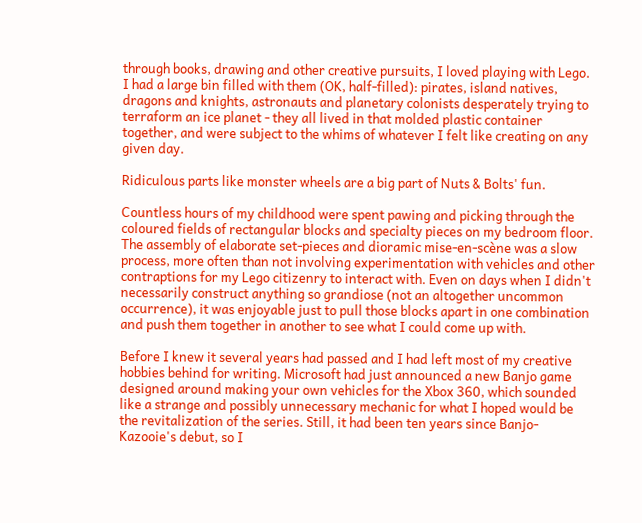through books, drawing and other creative pursuits, I loved playing with Lego. I had a large bin filled with them (OK, half-filled): pirates, island natives, dragons and knights, astronauts and planetary colonists desperately trying to terraform an ice planet - they all lived in that molded plastic container together, and were subject to the whims of whatever I felt like creating on any given day.

Ridiculous parts like monster wheels are a big part of Nuts & Bolts' fun.

Countless hours of my childhood were spent pawing and picking through the coloured fields of rectangular blocks and specialty pieces on my bedroom floor. The assembly of elaborate set-pieces and dioramic mise-en-scène was a slow process, more often than not involving experimentation with vehicles and other contraptions for my Lego citizenry to interact with. Even on days when I didn't necessarily construct anything so grandiose (not an altogether uncommon occurrence), it was enjoyable just to pull those blocks apart in one combination and push them together in another to see what I could come up with.

Before I knew it several years had passed and I had left most of my creative hobbies behind for writing. Microsoft had just announced a new Banjo game designed around making your own vehicles for the Xbox 360, which sounded like a strange and possibly unnecessary mechanic for what I hoped would be the revitalization of the series. Still, it had been ten years since Banjo-Kazooie's debut, so I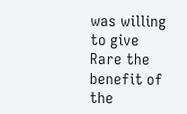was willing to give Rare the benefit of the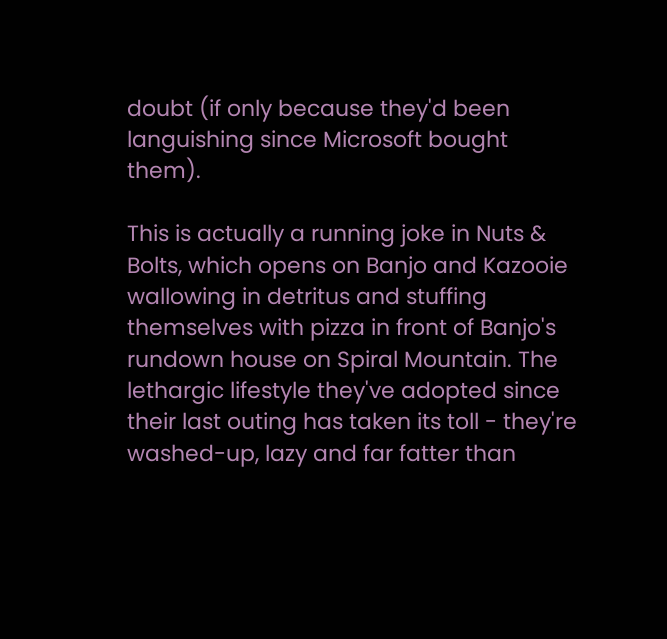doubt (if only because they'd been languishing since Microsoft bought them).

This is actually a running joke in Nuts & Bolts, which opens on Banjo and Kazooie wallowing in detritus and stuffing themselves with pizza in front of Banjo's rundown house on Spiral Mountain. The lethargic lifestyle they've adopted since their last outing has taken its toll - they're washed-up, lazy and far fatter than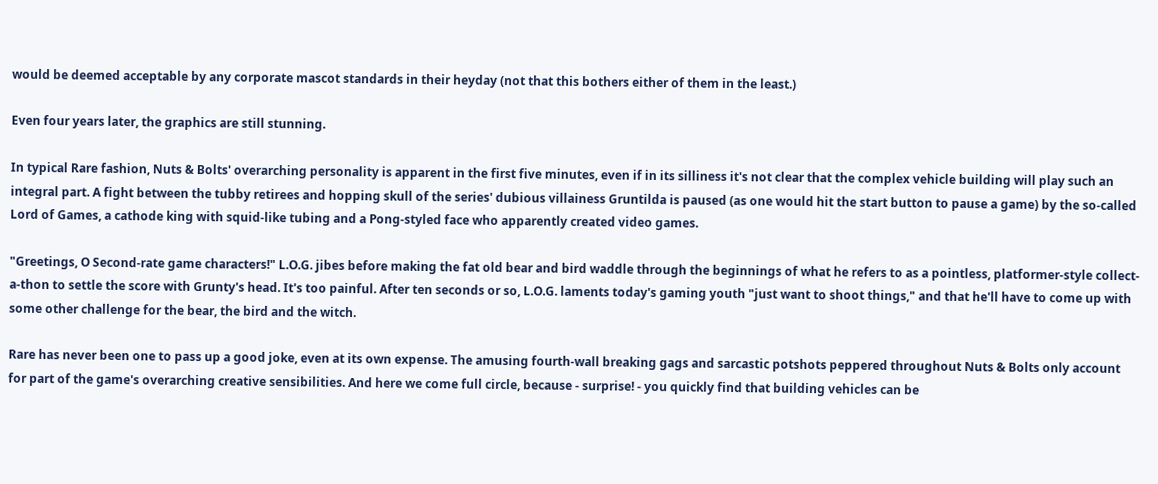would be deemed acceptable by any corporate mascot standards in their heyday (not that this bothers either of them in the least.)

Even four years later, the graphics are still stunning.

In typical Rare fashion, Nuts & Bolts' overarching personality is apparent in the first five minutes, even if in its silliness it's not clear that the complex vehicle building will play such an integral part. A fight between the tubby retirees and hopping skull of the series' dubious villainess Gruntilda is paused (as one would hit the start button to pause a game) by the so-called Lord of Games, a cathode king with squid-like tubing and a Pong-styled face who apparently created video games.

"Greetings, O Second-rate game characters!" L.O.G. jibes before making the fat old bear and bird waddle through the beginnings of what he refers to as a pointless, platformer-style collect-a-thon to settle the score with Grunty's head. It's too painful. After ten seconds or so, L.O.G. laments today's gaming youth "just want to shoot things," and that he'll have to come up with some other challenge for the bear, the bird and the witch.

Rare has never been one to pass up a good joke, even at its own expense. The amusing fourth-wall breaking gags and sarcastic potshots peppered throughout Nuts & Bolts only account for part of the game's overarching creative sensibilities. And here we come full circle, because - surprise! - you quickly find that building vehicles can be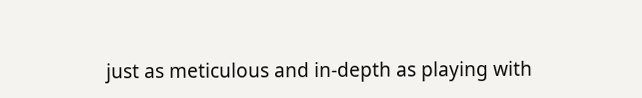just as meticulous and in-depth as playing with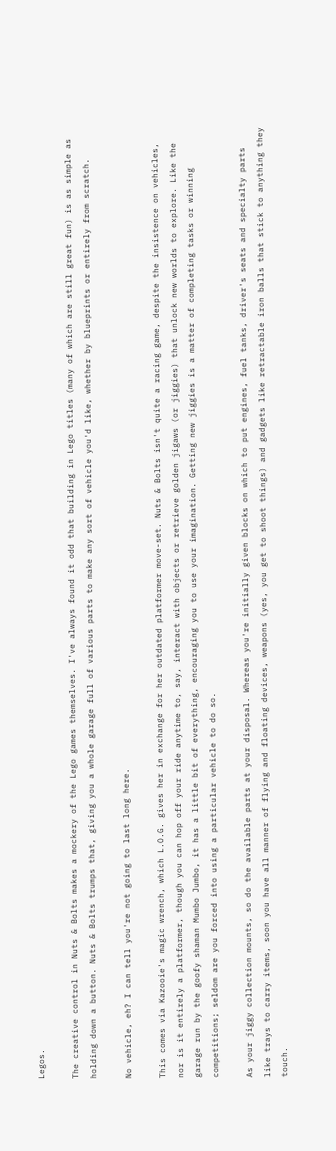Legos.

The creative control in Nuts & Bolts makes a mockery of the Lego games themselves. I've always found it odd that building in Lego titles (many of which are still great fun) is as simple as holding down a button. Nuts & Bolts trumps that, giving you a whole garage full of various parts to make any sort of vehicle you'd like, whether by blueprints or entirely from scratch.

No vehicle, eh? I can tell you're not going to last long here.

This comes via Kazooie's magic wrench, which L.O.G. gives her in exchange for her outdated platformer move-set. Nuts & Bolts isn't quite a racing game, despite the insistence on vehicles, nor is it entirely a platformer, though you can hop off your ride anytime to, say, interact with objects or retrieve golden jigaws (or jiggies) that unlock new worlds to explore. Like the garage run by the goofy shaman Mumbo Jumbo, it has a little bit of everything, encouraging you to use your imagination. Getting new jiggies is a matter of completing tasks or winning competitions; seldom are you forced into using a particular vehicle to do so.

As your jiggy collection mounts, so do the available parts at your disposal. Whereas you're initially given blocks on which to put engines, fuel tanks, driver's seats and specialty parts like trays to carry items, soon you have all manner of flying and floating devices, weapons (yes, you get to shoot things) and gadgets like retractable iron balls that stick to anything they touch.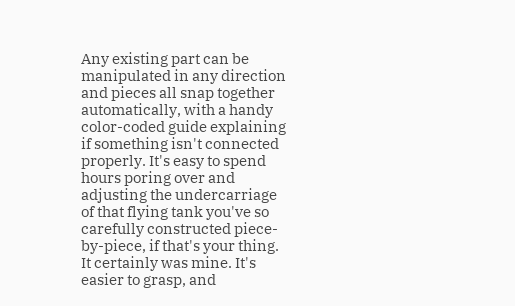Any existing part can be manipulated in any direction and pieces all snap together automatically, with a handy color-coded guide explaining if something isn't connected properly. It's easy to spend hours poring over and adjusting the undercarriage of that flying tank you've so carefully constructed piece-by-piece, if that's your thing. It certainly was mine. It's easier to grasp, and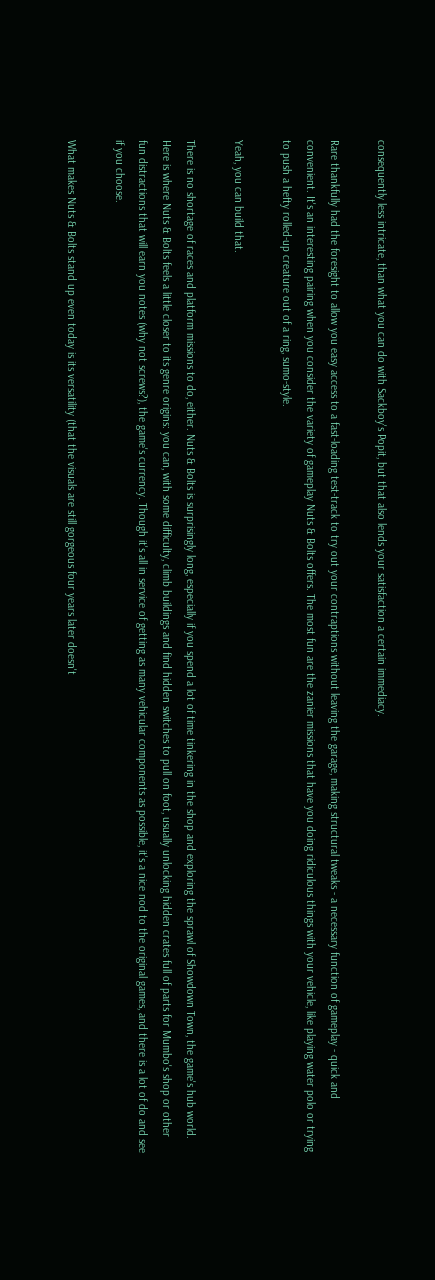consequently less intricate, than what you can do with Sackboy's Popit, but that also lends your satisfaction a certain immediacy.

Rare thankfully had the foresight to allow you easy access to a fast-loading test-track to try out your contraptions without leaving the garage, making structural tweaks - a necessary function of gameplay - quick and convenient. It's an interesting pairing when you consider the variety of gameplay Nuts & Bolts offers. The most fun are the zanier missions that have you doing ridiculous things with your vehicle, like playing water polo or trying to push a hefty rolled-up creature out of a ring, sumo-style.

Yeah, you can build that.

There is no shortage of races and platform missions to do, either. Nuts & Bolts is surprisingly long, especially if you spend a lot of time tinkering in the shop and exploring the sprawl of Showdown Town, the game's hub world. Here is where Nuts & Bolts feels a little closer to its genre origins: you can, with some difficulty, climb buildings and find hidden switches to pull on foot, usually unlocking hidden crates full of parts for Mumbo's shop or other fun distractions that will earn you notes (why not screws?), the game's currency. Though it's all in service of getting as many vehicular components as possible, it's a nice nod to the original games, and there is a lot of do and see if you choose.

What makes Nuts & Bolts stand up even today is its versatility (that the visuals are still gorgeous four years later doesn't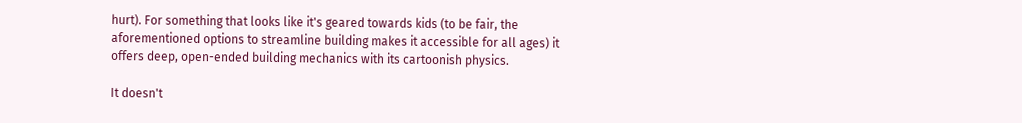hurt). For something that looks like it's geared towards kids (to be fair, the aforementioned options to streamline building makes it accessible for all ages) it offers deep, open-ended building mechanics with its cartoonish physics.

It doesn't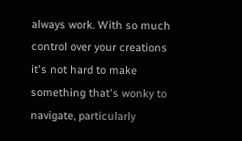always work. With so much control over your creations it's not hard to make something that's wonky to navigate, particularly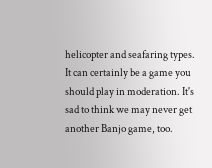helicopter and seafaring types. It can certainly be a game you should play in moderation. It's sad to think we may never get another Banjo game, too.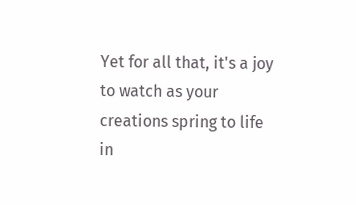Yet for all that, it's a joy to watch as your creations spring to life in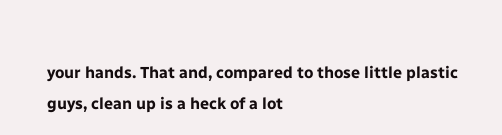your hands. That and, compared to those little plastic guys, clean up is a heck of a lot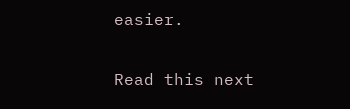easier.

Read this next